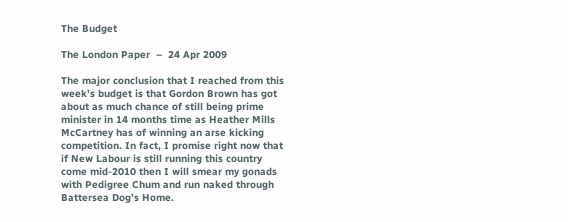The Budget

The London Paper  –  24 Apr 2009

The major conclusion that I reached from this week’s budget is that Gordon Brown has got about as much chance of still being prime minister in 14 months time as Heather Mills McCartney has of winning an arse kicking competition. In fact, I promise right now that if New Labour is still running this country come mid-2010 then I will smear my gonads with Pedigree Chum and run naked through Battersea Dog’s Home.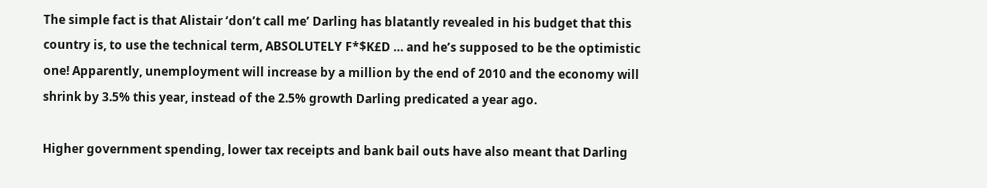The simple fact is that Alistair ‘don’t call me’ Darling has blatantly revealed in his budget that this country is, to use the technical term, ABSOLUTELY F*$K£D … and he’s supposed to be the optimistic one! Apparently, unemployment will increase by a million by the end of 2010 and the economy will shrink by 3.5% this year, instead of the 2.5% growth Darling predicated a year ago.

Higher government spending, lower tax receipts and bank bail outs have also meant that Darling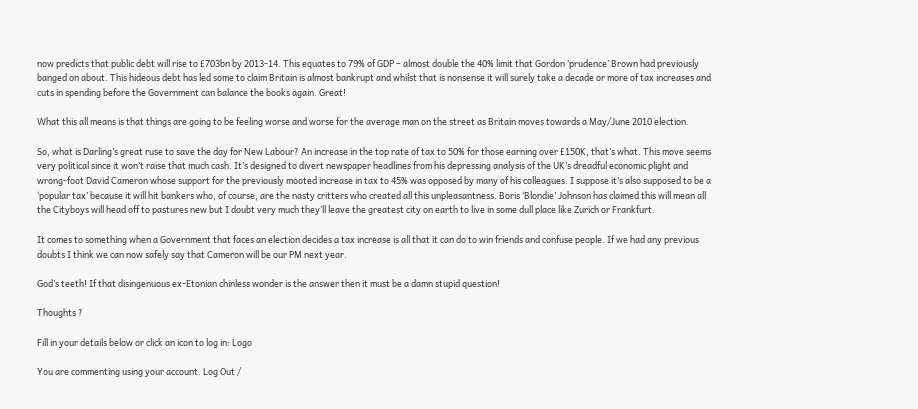now predicts that public debt will rise to £703bn by 2013-14. This equates to 79% of GDP – almost double the 40% limit that Gordon ‘prudence’ Brown had previously banged on about. This hideous debt has led some to claim Britain is almost bankrupt and whilst that is nonsense it will surely take a decade or more of tax increases and cuts in spending before the Government can balance the books again. Great!

What this all means is that things are going to be feeling worse and worse for the average man on the street as Britain moves towards a May/June 2010 election.

So, what is Darling’s great ruse to save the day for New Labour? An increase in the top rate of tax to 50% for those earning over £150K, that’s what. This move seems very political since it won’t raise that much cash. It’s designed to divert newspaper headlines from his depressing analysis of the UK’s dreadful economic plight and wrong-foot David Cameron whose support for the previously mooted increase in tax to 45% was opposed by many of his colleagues. I suppose it’s also supposed to be a ‘popular tax’ because it will hit bankers who, of course, are the nasty critters who created all this unpleasantness. Boris ‘Blondie’ Johnson has claimed this will mean all the Cityboys will head off to pastures new but I doubt very much they’ll leave the greatest city on earth to live in some dull place like Zurich or Frankfurt.

It comes to something when a Government that faces an election decides a tax increase is all that it can do to win friends and confuse people. If we had any previous doubts I think we can now safely say that Cameron will be our PM next year.

God’s teeth! If that disingenuous ex-Etonian chinless wonder is the answer then it must be a damn stupid question!

Thoughts ?

Fill in your details below or click an icon to log in: Logo

You are commenting using your account. Log Out /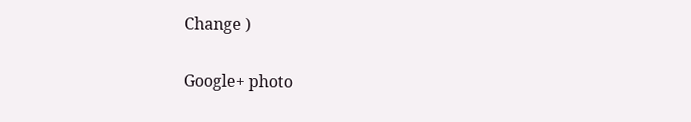Change )

Google+ photo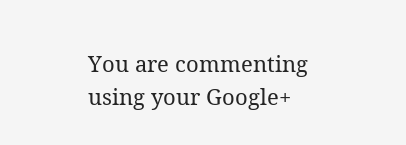You are commenting using your Google+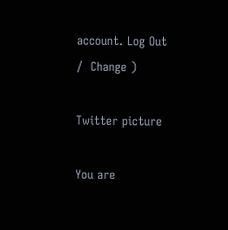account. Log Out /  Change )

Twitter picture

You are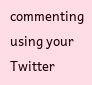commenting using your Twitter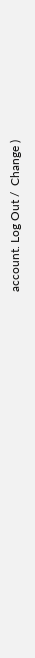account. Log Out /  Change )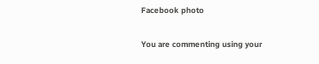Facebook photo

You are commenting using your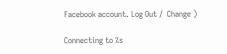Facebook account. Log Out /  Change )

Connecting to %s